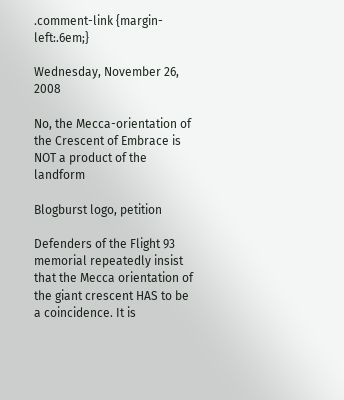.comment-link {margin-left:.6em;}

Wednesday, November 26, 2008

No, the Mecca-orientation of the Crescent of Embrace is NOT a product of the landform

Blogburst logo, petition

Defenders of the Flight 93 memorial repeatedly insist that the Mecca orientation of the giant crescent HAS to be a coincidence. It is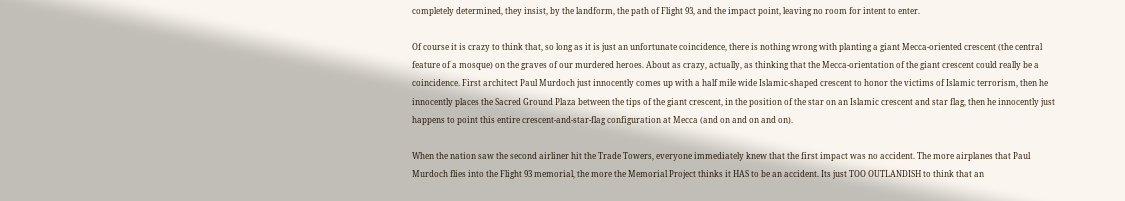completely determined, they insist, by the landform, the path of Flight 93, and the impact point, leaving no room for intent to enter.

Of course it is crazy to think that, so long as it is just an unfortunate coincidence, there is nothing wrong with planting a giant Mecca-oriented crescent (the central feature of a mosque) on the graves of our murdered heroes. About as crazy, actually, as thinking that the Mecca-orientation of the giant crescent could really be a coincidence. First architect Paul Murdoch just innocently comes up with a half mile wide Islamic-shaped crescent to honor the victims of Islamic terrorism, then he innocently places the Sacred Ground Plaza between the tips of the giant crescent, in the position of the star on an Islamic crescent and star flag, then he innocently just happens to point this entire crescent-and-star-flag configuration at Mecca (and on and on and on).

When the nation saw the second airliner hit the Trade Towers, everyone immediately knew that the first impact was no accident. The more airplanes that Paul Murdoch flies into the Flight 93 memorial, the more the Memorial Project thinks it HAS to be an accident. Its just TOO OUTLANDISH to think that an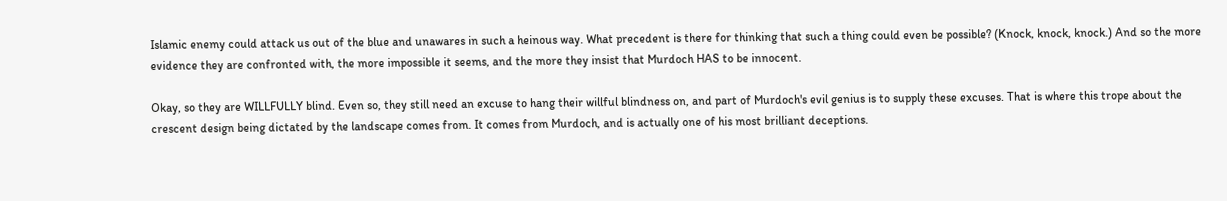Islamic enemy could attack us out of the blue and unawares in such a heinous way. What precedent is there for thinking that such a thing could even be possible? (Knock, knock, knock.) And so the more evidence they are confronted with, the more impossible it seems, and the more they insist that Murdoch HAS to be innocent.

Okay, so they are WILLFULLY blind. Even so, they still need an excuse to hang their willful blindness on, and part of Murdoch's evil genius is to supply these excuses. That is where this trope about the crescent design being dictated by the landscape comes from. It comes from Murdoch, and is actually one of his most brilliant deceptions.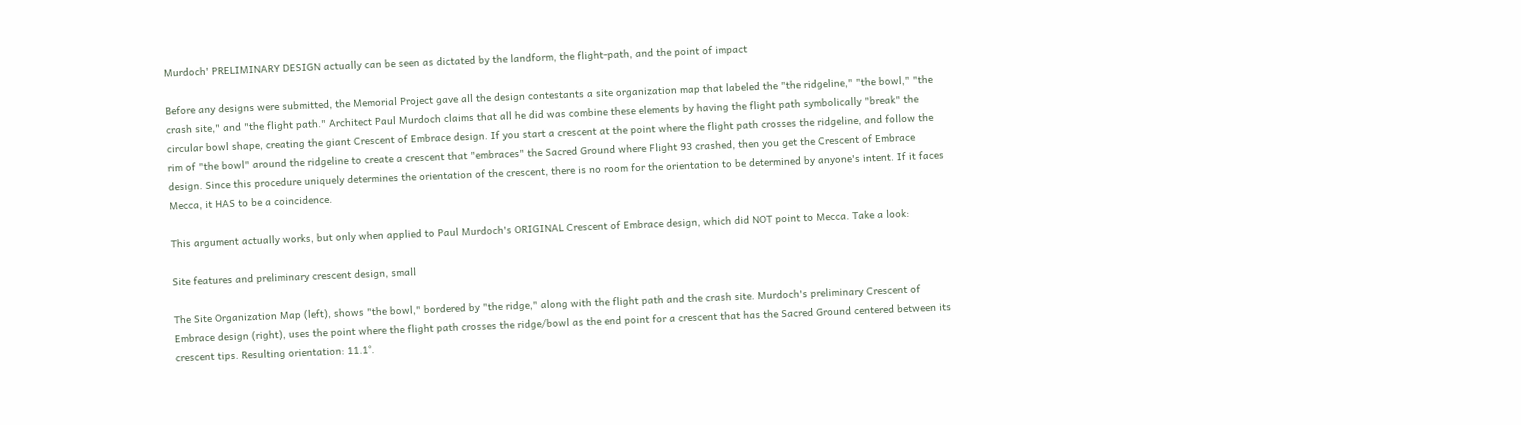Murdoch' PRELIMINARY DESIGN actually can be seen as dictated by the landform, the flight-path, and the point of impact

Before any designs were submitted, the Memorial Project gave all the design contestants a site organization map that labeled the "the ridgeline," "the bowl," "the crash site," and "the flight path." Architect Paul Murdoch claims that all he did was combine these elements by having the flight path symbolically "break" the circular bowl shape, creating the giant Crescent of Embrace design. If you start a crescent at the point where the flight path crosses the ridgeline, and follow the rim of "the bowl" around the ridgeline to create a crescent that "embraces" the Sacred Ground where Flight 93 crashed, then you get the Crescent of Embrace design. Since this procedure uniquely determines the orientation of the crescent, there is no room for the orientation to be determined by anyone's intent. If it faces Mecca, it HAS to be a coincidence.

This argument actually works, but only when applied to Paul Murdoch's ORIGINAL Crescent of Embrace design, which did NOT point to Mecca. Take a look:

Site features and preliminary crescent design, small

The Site Organization Map (left), shows "the bowl," bordered by "the ridge," along with the flight path and the crash site. Murdoch's preliminary Crescent of Embrace design (right), uses the point where the flight path crosses the ridge/bowl as the end point for a crescent that has the Sacred Ground centered between its crescent tips. Resulting orientation: 11.1°.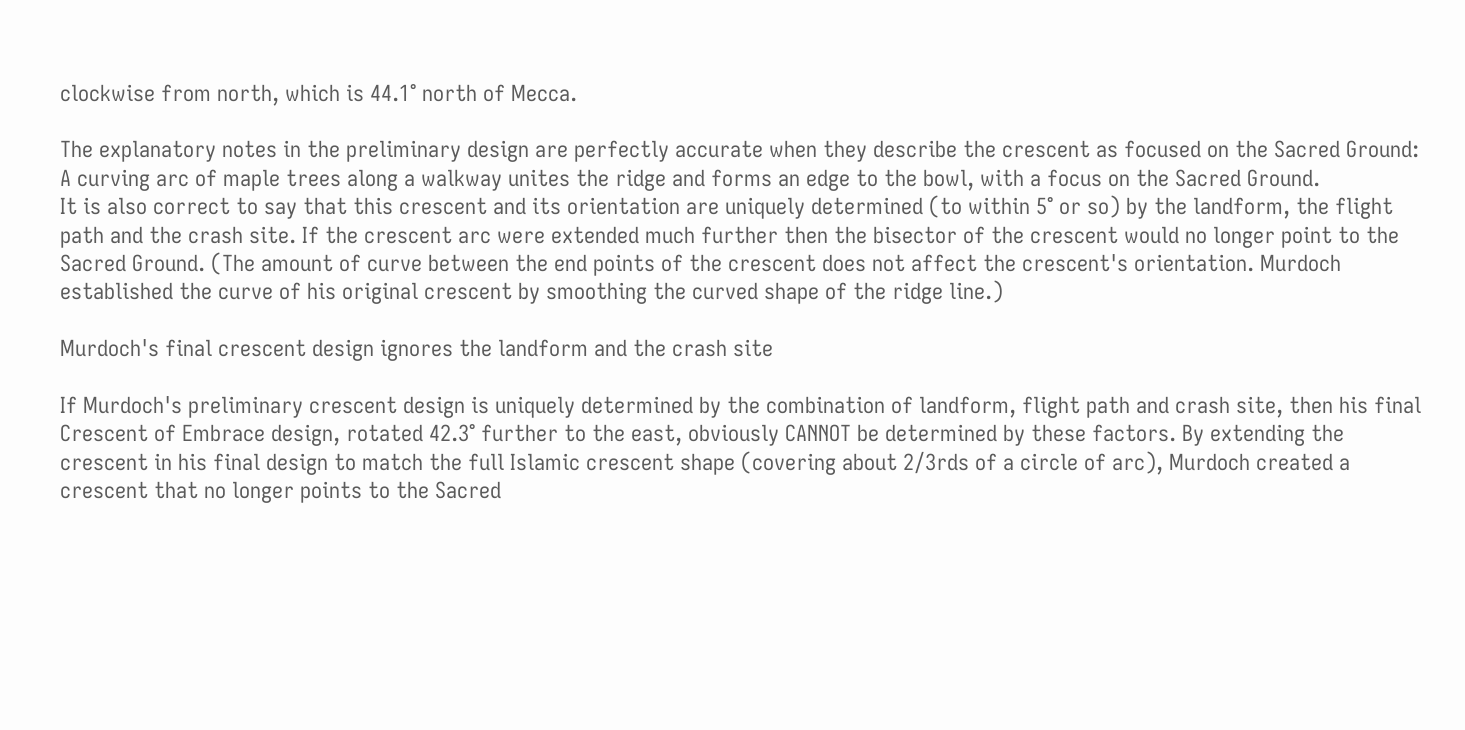clockwise from north, which is 44.1° north of Mecca.

The explanatory notes in the preliminary design are perfectly accurate when they describe the crescent as focused on the Sacred Ground:
A curving arc of maple trees along a walkway unites the ridge and forms an edge to the bowl, with a focus on the Sacred Ground.
It is also correct to say that this crescent and its orientation are uniquely determined (to within 5° or so) by the landform, the flight path and the crash site. If the crescent arc were extended much further then the bisector of the crescent would no longer point to the Sacred Ground. (The amount of curve between the end points of the crescent does not affect the crescent's orientation. Murdoch established the curve of his original crescent by smoothing the curved shape of the ridge line.)

Murdoch's final crescent design ignores the landform and the crash site

If Murdoch's preliminary crescent design is uniquely determined by the combination of landform, flight path and crash site, then his final Crescent of Embrace design, rotated 42.3° further to the east, obviously CANNOT be determined by these factors. By extending the crescent in his final design to match the full Islamic crescent shape (covering about 2/3rds of a circle of arc), Murdoch created a crescent that no longer points to the Sacred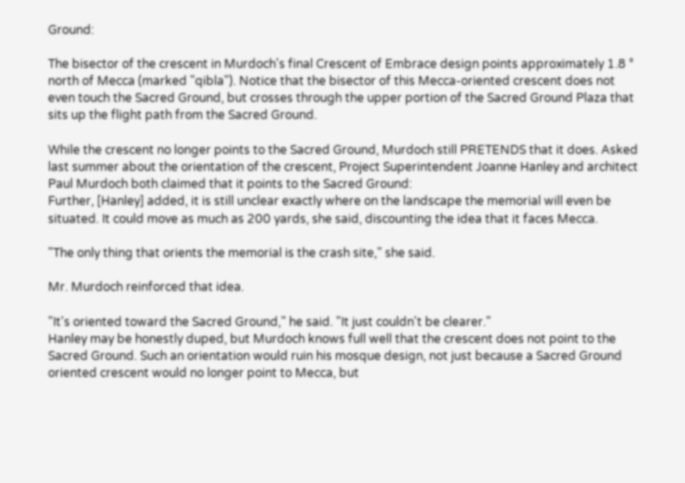Ground:

The bisector of the crescent in Murdoch's final Crescent of Embrace design points approximately 1.8 ° north of Mecca (marked "qibla"). Notice that the bisector of this Mecca-oriented crescent does not even touch the Sacred Ground, but crosses through the upper portion of the Sacred Ground Plaza that sits up the flight path from the Sacred Ground.

While the crescent no longer points to the Sacred Ground, Murdoch still PRETENDS that it does. Asked last summer about the orientation of the crescent, Project Superintendent Joanne Hanley and architect Paul Murdoch both claimed that it points to the Sacred Ground:
Further, [Hanley] added, it is still unclear exactly where on the landscape the memorial will even be situated. It could move as much as 200 yards, she said, discounting the idea that it faces Mecca.

"The only thing that orients the memorial is the crash site," she said.

Mr. Murdoch reinforced that idea.

"It's oriented toward the Sacred Ground," he said. "It just couldn't be clearer."
Hanley may be honestly duped, but Murdoch knows full well that the crescent does not point to the Sacred Ground. Such an orientation would ruin his mosque design, not just because a Sacred Ground oriented crescent would no longer point to Mecca, but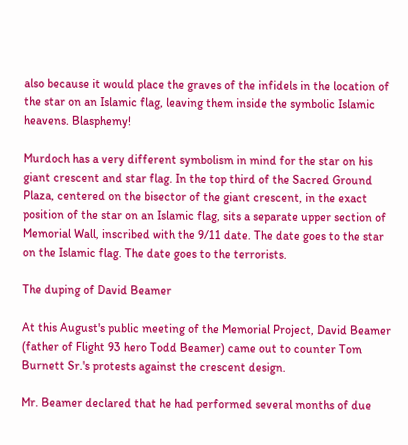also because it would place the graves of the infidels in the location of the star on an Islamic flag, leaving them inside the symbolic Islamic heavens. Blasphemy!

Murdoch has a very different symbolism in mind for the star on his giant crescent and star flag. In the top third of the Sacred Ground Plaza, centered on the bisector of the giant crescent, in the exact position of the star on an Islamic flag, sits a separate upper section of Memorial Wall, inscribed with the 9/11 date. The date goes to the star on the Islamic flag. The date goes to the terrorists.

The duping of David Beamer

At this August's public meeting of the Memorial Project, David Beamer (father of Flight 93 hero Todd Beamer) came out to counter Tom Burnett Sr.'s protests against the crescent design.

Mr. Beamer declared that he had performed several months of due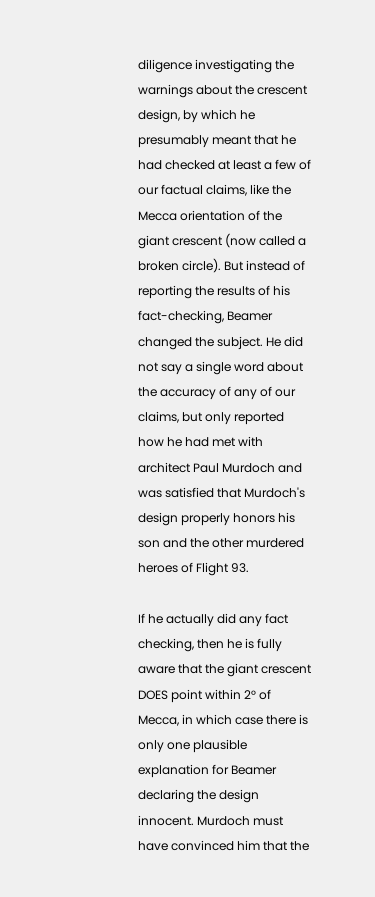diligence investigating the warnings about the crescent design, by which he presumably meant that he had checked at least a few of our factual claims, like the Mecca orientation of the giant crescent (now called a broken circle). But instead of reporting the results of his fact-checking, Beamer changed the subject. He did not say a single word about the accuracy of any of our claims, but only reported how he had met with architect Paul Murdoch and was satisfied that Murdoch's design properly honors his son and the other murdered heroes of Flight 93.

If he actually did any fact checking, then he is fully aware that the giant crescent DOES point within 2° of Mecca, in which case there is only one plausible explanation for Beamer declaring the design innocent. Murdoch must have convinced him that the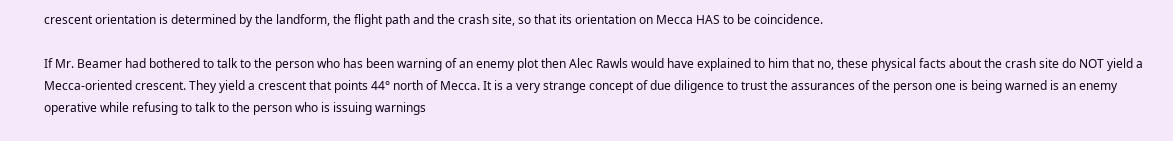crescent orientation is determined by the landform, the flight path and the crash site, so that its orientation on Mecca HAS to be coincidence.

If Mr. Beamer had bothered to talk to the person who has been warning of an enemy plot then Alec Rawls would have explained to him that no, these physical facts about the crash site do NOT yield a Mecca-oriented crescent. They yield a crescent that points 44° north of Mecca. It is a very strange concept of due diligence to trust the assurances of the person one is being warned is an enemy operative while refusing to talk to the person who is issuing warnings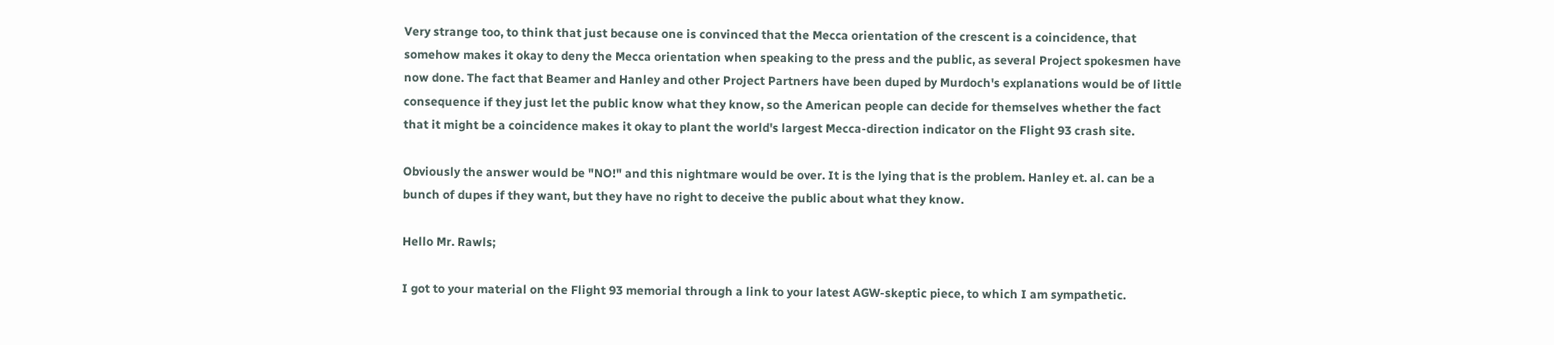Very strange too, to think that just because one is convinced that the Mecca orientation of the crescent is a coincidence, that somehow makes it okay to deny the Mecca orientation when speaking to the press and the public, as several Project spokesmen have now done. The fact that Beamer and Hanley and other Project Partners have been duped by Murdoch's explanations would be of little consequence if they just let the public know what they know, so the American people can decide for themselves whether the fact that it might be a coincidence makes it okay to plant the world's largest Mecca-direction indicator on the Flight 93 crash site.

Obviously the answer would be "NO!" and this nightmare would be over. It is the lying that is the problem. Hanley et. al. can be a bunch of dupes if they want, but they have no right to deceive the public about what they know.

Hello Mr. Rawls;

I got to your material on the Flight 93 memorial through a link to your latest AGW-skeptic piece, to which I am sympathetic.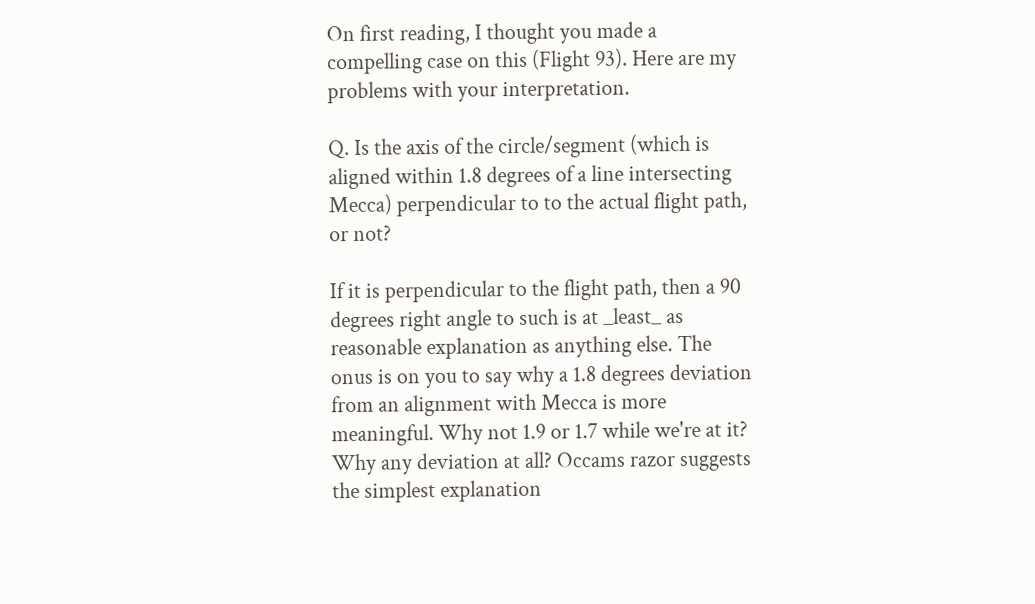On first reading, I thought you made a compelling case on this (Flight 93). Here are my problems with your interpretation.

Q. Is the axis of the circle/segment (which is aligned within 1.8 degrees of a line intersecting Mecca) perpendicular to to the actual flight path, or not?

If it is perpendicular to the flight path, then a 90 degrees right angle to such is at _least_ as reasonable explanation as anything else. The onus is on you to say why a 1.8 degrees deviation from an alignment with Mecca is more meaningful. Why not 1.9 or 1.7 while we're at it? Why any deviation at all? Occams razor suggests the simplest explanation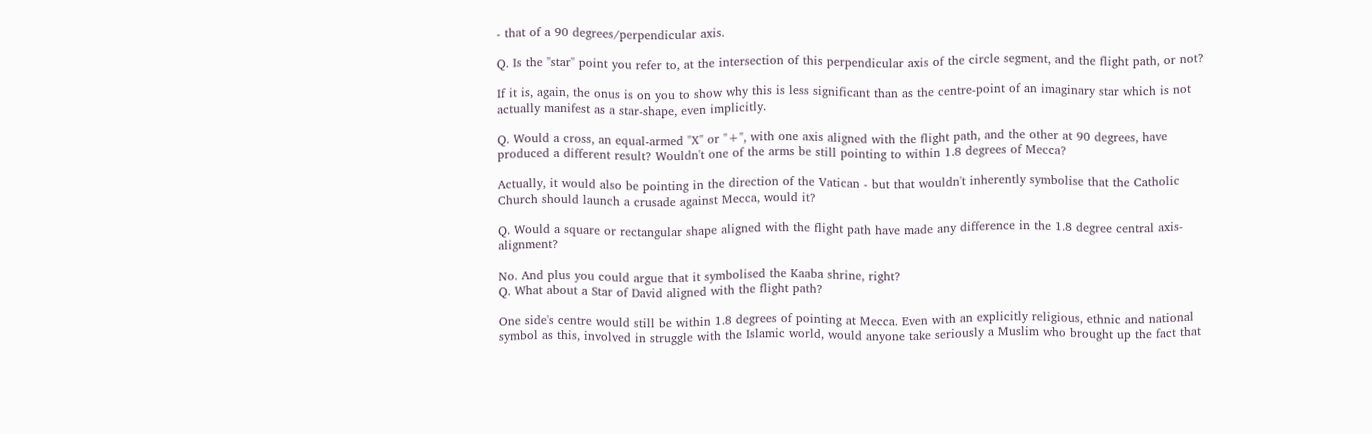- that of a 90 degrees/perpendicular axis.

Q. Is the "star" point you refer to, at the intersection of this perpendicular axis of the circle segment, and the flight path, or not?

If it is, again, the onus is on you to show why this is less significant than as the centre-point of an imaginary star which is not actually manifest as a star-shape, even implicitly.

Q. Would a cross, an equal-armed "X" or "+", with one axis aligned with the flight path, and the other at 90 degrees, have produced a different result? Wouldn't one of the arms be still pointing to within 1.8 degrees of Mecca?

Actually, it would also be pointing in the direction of the Vatican - but that wouldn't inherently symbolise that the Catholic Church should launch a crusade against Mecca, would it?

Q. Would a square or rectangular shape aligned with the flight path have made any difference in the 1.8 degree central axis-alignment?

No. And plus you could argue that it symbolised the Kaaba shrine, right?
Q. What about a Star of David aligned with the flight path?

One side's centre would still be within 1.8 degrees of pointing at Mecca. Even with an explicitly religious, ethnic and national symbol as this, involved in struggle with the Islamic world, would anyone take seriously a Muslim who brought up the fact that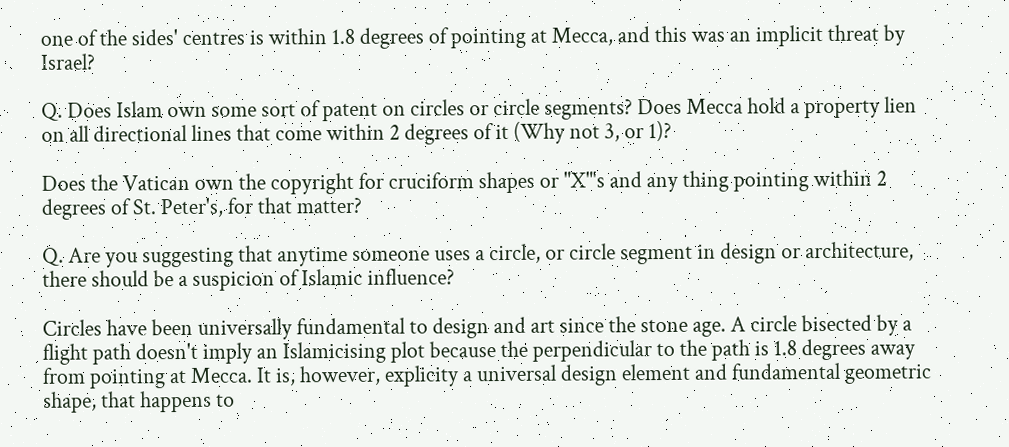one of the sides' centres is within 1.8 degrees of pointing at Mecca, and this was an implicit threat by Israel?

Q. Does Islam own some sort of patent on circles or circle segments? Does Mecca hold a property lien on all directional lines that come within 2 degrees of it (Why not 3, or 1)?

Does the Vatican own the copyright for cruciform shapes or "X"'s and any thing pointing within 2 degrees of St. Peter's, for that matter?

Q. Are you suggesting that anytime someone uses a circle, or circle segment in design or architecture, there should be a suspicion of Islamic influence?

Circles have been universally fundamental to design and art since the stone age. A circle bisected by a flight path doesn't imply an Islamicising plot because the perpendicular to the path is 1.8 degrees away from pointing at Mecca. It is, however, explicity a universal design element and fundamental geometric shape, that happens to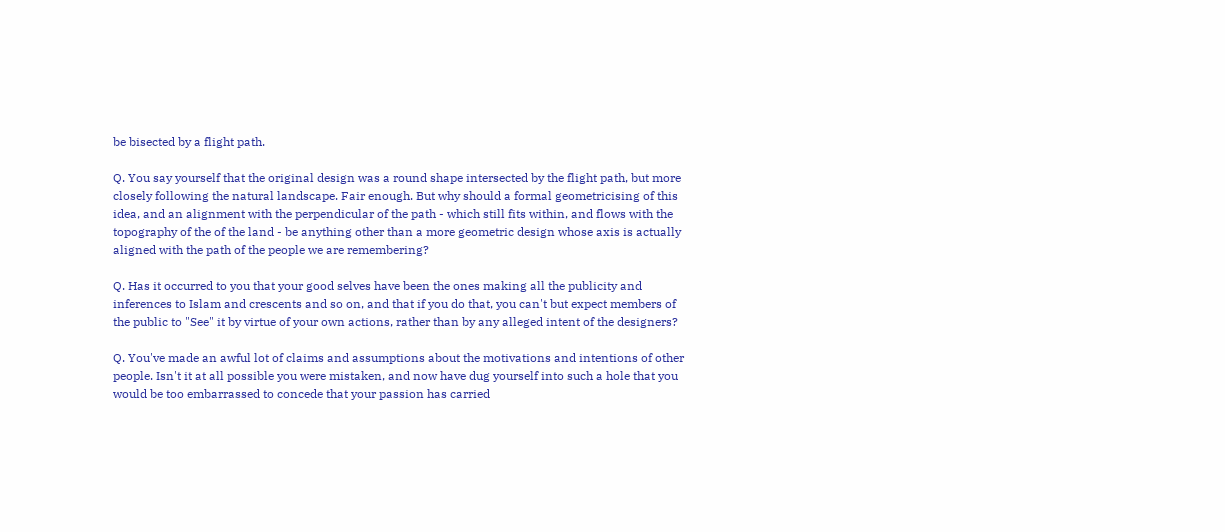be bisected by a flight path.

Q. You say yourself that the original design was a round shape intersected by the flight path, but more closely following the natural landscape. Fair enough. But why should a formal geometricising of this idea, and an alignment with the perpendicular of the path - which still fits within, and flows with the topography of the of the land - be anything other than a more geometric design whose axis is actually aligned with the path of the people we are remembering?

Q. Has it occurred to you that your good selves have been the ones making all the publicity and inferences to Islam and crescents and so on, and that if you do that, you can't but expect members of the public to "See" it by virtue of your own actions, rather than by any alleged intent of the designers?

Q. You've made an awful lot of claims and assumptions about the motivations and intentions of other people. Isn't it at all possible you were mistaken, and now have dug yourself into such a hole that you would be too embarrassed to concede that your passion has carried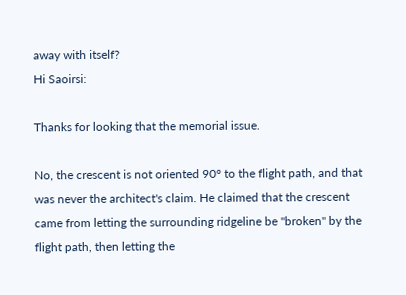away with itself?
Hi Saoirsi:

Thanks for looking that the memorial issue.

No, the crescent is not oriented 90° to the flight path, and that was never the architect's claim. He claimed that the crescent came from letting the surrounding ridgeline be "broken" by the flight path, then letting the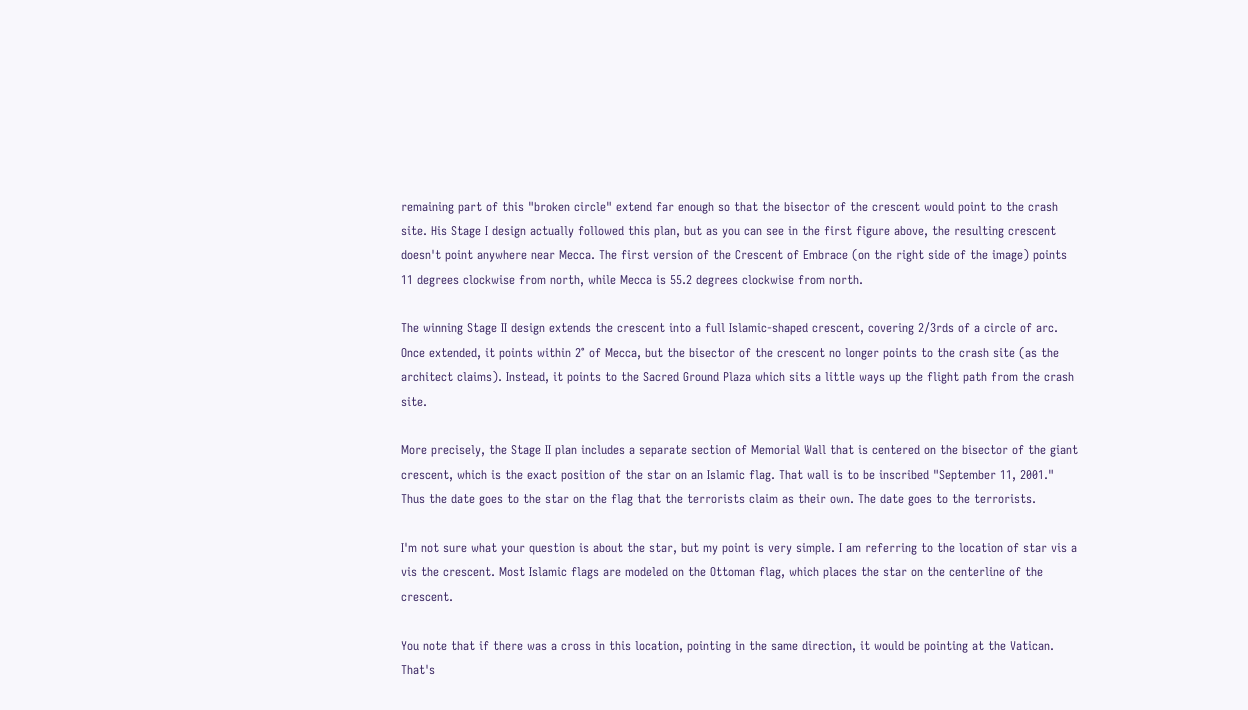remaining part of this "broken circle" extend far enough so that the bisector of the crescent would point to the crash site. His Stage I design actually followed this plan, but as you can see in the first figure above, the resulting crescent doesn't point anywhere near Mecca. The first version of the Crescent of Embrace (on the right side of the image) points 11 degrees clockwise from north, while Mecca is 55.2 degrees clockwise from north.

The winning Stage II design extends the crescent into a full Islamic-shaped crescent, covering 2/3rds of a circle of arc. Once extended, it points within 2° of Mecca, but the bisector of the crescent no longer points to the crash site (as the architect claims). Instead, it points to the Sacred Ground Plaza which sits a little ways up the flight path from the crash site.

More precisely, the Stage II plan includes a separate section of Memorial Wall that is centered on the bisector of the giant crescent, which is the exact position of the star on an Islamic flag. That wall is to be inscribed "September 11, 2001." Thus the date goes to the star on the flag that the terrorists claim as their own. The date goes to the terrorists.

I'm not sure what your question is about the star, but my point is very simple. I am referring to the location of star vis a vis the crescent. Most Islamic flags are modeled on the Ottoman flag, which places the star on the centerline of the crescent.

You note that if there was a cross in this location, pointing in the same direction, it would be pointing at the Vatican. That's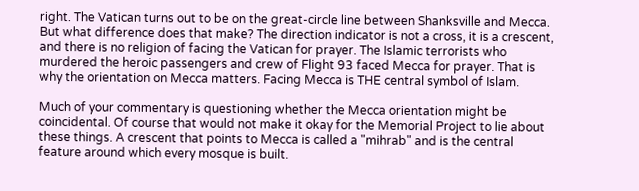right. The Vatican turns out to be on the great-circle line between Shanksville and Mecca. But what difference does that make? The direction indicator is not a cross, it is a crescent, and there is no religion of facing the Vatican for prayer. The Islamic terrorists who murdered the heroic passengers and crew of Flight 93 faced Mecca for prayer. That is why the orientation on Mecca matters. Facing Mecca is THE central symbol of Islam.

Much of your commentary is questioning whether the Mecca orientation might be coincidental. Of course that would not make it okay for the Memorial Project to lie about these things. A crescent that points to Mecca is called a "mihrab" and is the central feature around which every mosque is built.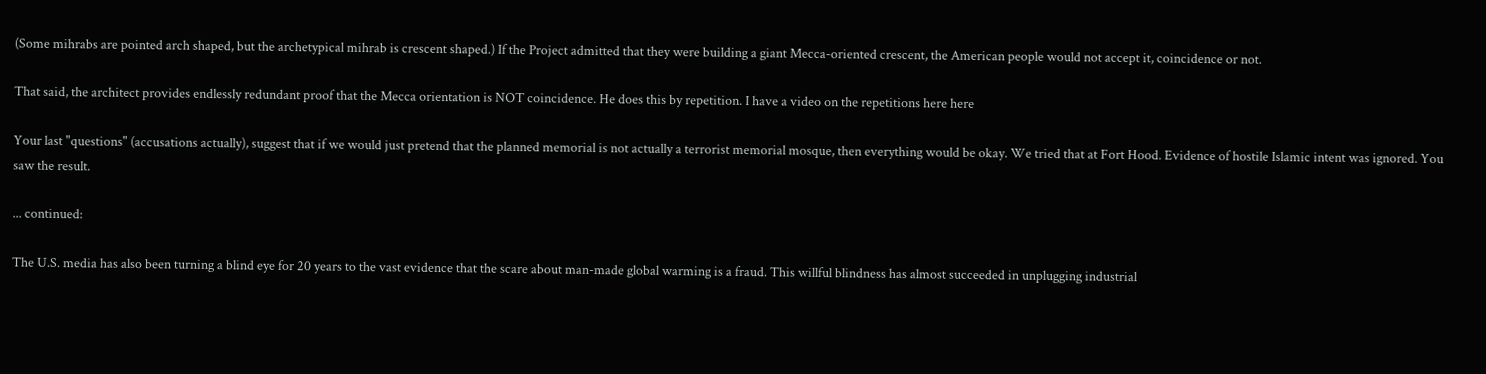(Some mihrabs are pointed arch shaped, but the archetypical mihrab is crescent shaped.) If the Project admitted that they were building a giant Mecca-oriented crescent, the American people would not accept it, coincidence or not.

That said, the architect provides endlessly redundant proof that the Mecca orientation is NOT coincidence. He does this by repetition. I have a video on the repetitions here here

Your last "questions" (accusations actually), suggest that if we would just pretend that the planned memorial is not actually a terrorist memorial mosque, then everything would be okay. We tried that at Fort Hood. Evidence of hostile Islamic intent was ignored. You saw the result.

... continued:

The U.S. media has also been turning a blind eye for 20 years to the vast evidence that the scare about man-made global warming is a fraud. This willful blindness has almost succeeded in unplugging industrial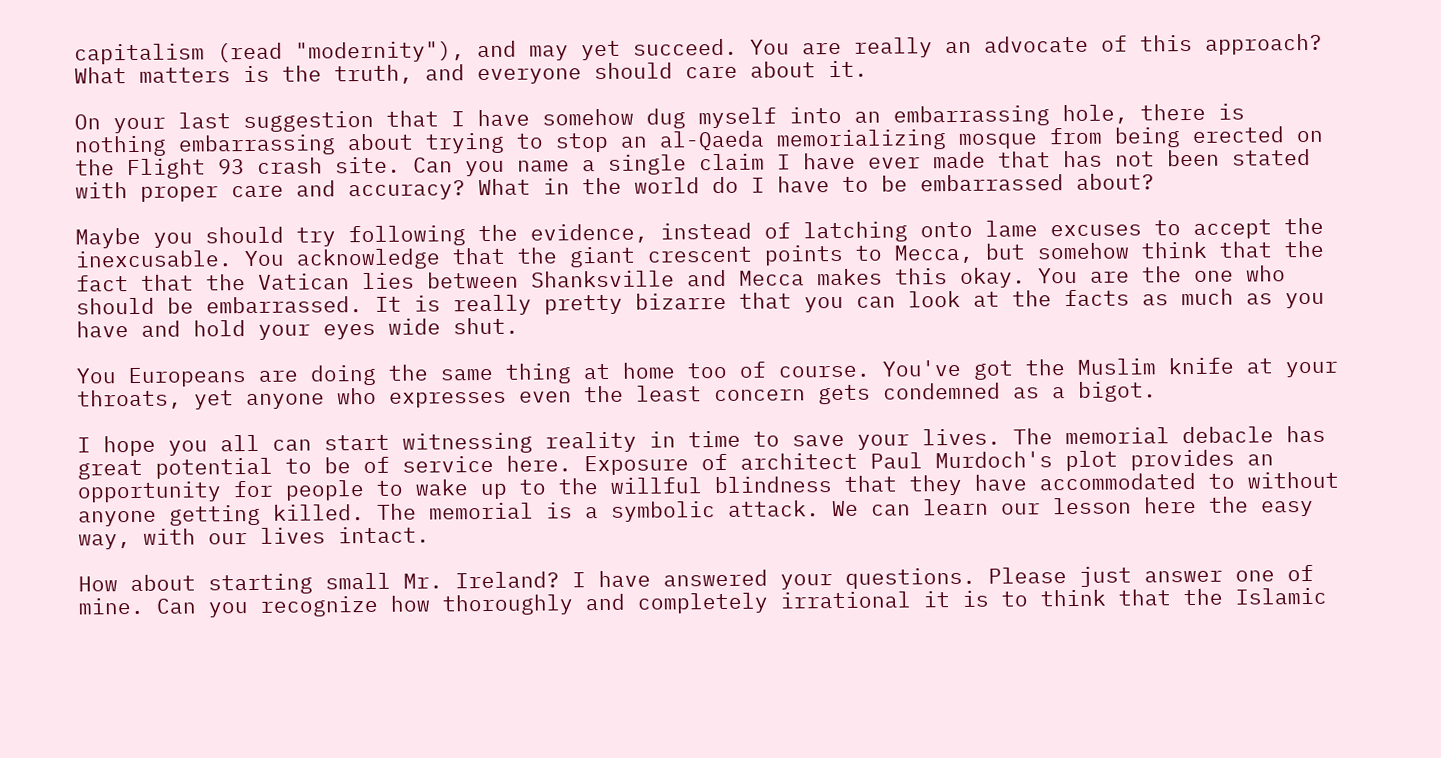capitalism (read "modernity"), and may yet succeed. You are really an advocate of this approach? What matters is the truth, and everyone should care about it.

On your last suggestion that I have somehow dug myself into an embarrassing hole, there is nothing embarrassing about trying to stop an al-Qaeda memorializing mosque from being erected on the Flight 93 crash site. Can you name a single claim I have ever made that has not been stated with proper care and accuracy? What in the world do I have to be embarrassed about?

Maybe you should try following the evidence, instead of latching onto lame excuses to accept the inexcusable. You acknowledge that the giant crescent points to Mecca, but somehow think that the fact that the Vatican lies between Shanksville and Mecca makes this okay. You are the one who should be embarrassed. It is really pretty bizarre that you can look at the facts as much as you have and hold your eyes wide shut.

You Europeans are doing the same thing at home too of course. You've got the Muslim knife at your throats, yet anyone who expresses even the least concern gets condemned as a bigot.

I hope you all can start witnessing reality in time to save your lives. The memorial debacle has great potential to be of service here. Exposure of architect Paul Murdoch's plot provides an opportunity for people to wake up to the willful blindness that they have accommodated to without anyone getting killed. The memorial is a symbolic attack. We can learn our lesson here the easy way, with our lives intact.

How about starting small Mr. Ireland? I have answered your questions. Please just answer one of mine. Can you recognize how thoroughly and completely irrational it is to think that the Islamic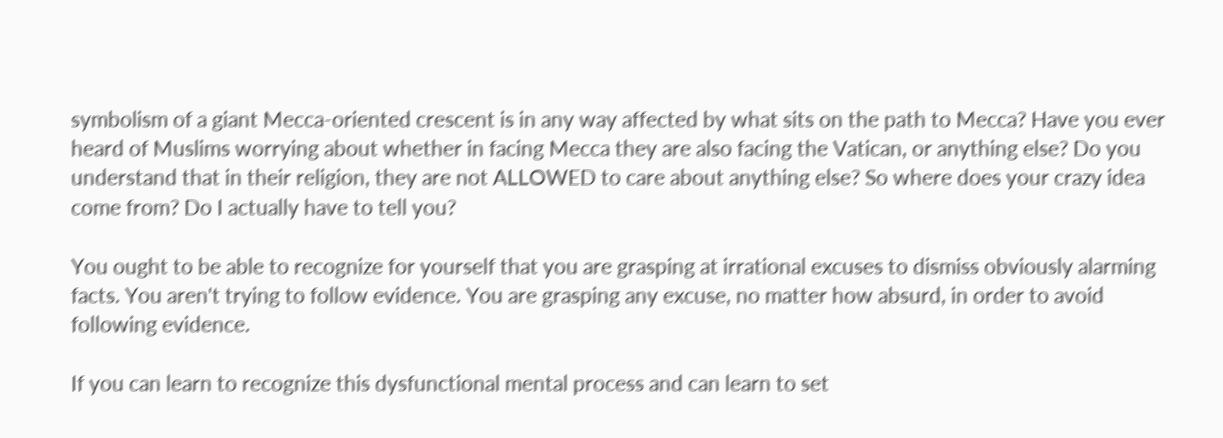symbolism of a giant Mecca-oriented crescent is in any way affected by what sits on the path to Mecca? Have you ever heard of Muslims worrying about whether in facing Mecca they are also facing the Vatican, or anything else? Do you understand that in their religion, they are not ALLOWED to care about anything else? So where does your crazy idea come from? Do I actually have to tell you?

You ought to be able to recognize for yourself that you are grasping at irrational excuses to dismiss obviously alarming facts. You aren't trying to follow evidence. You are grasping any excuse, no matter how absurd, in order to avoid following evidence.

If you can learn to recognize this dysfunctional mental process and can learn to set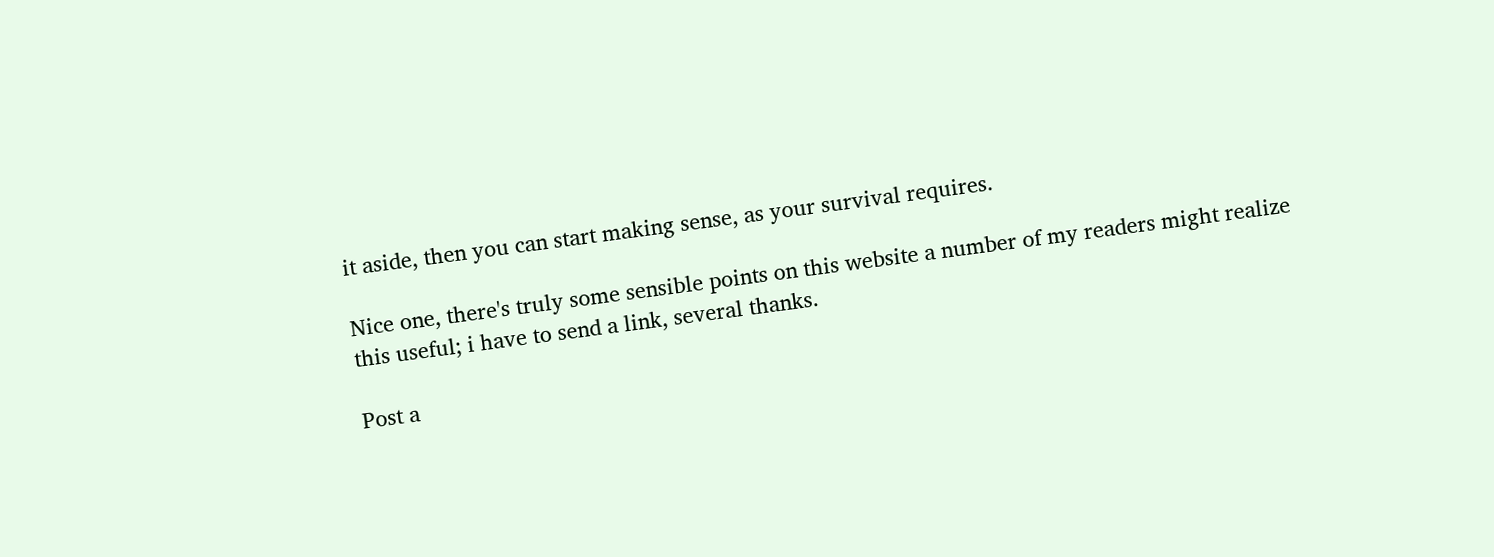it aside, then you can start making sense, as your survival requires.

Nice one, there's truly some sensible points on this website a number of my readers might realize this useful; i have to send a link, several thanks.

Post a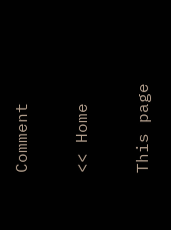Comment

<< Home

This page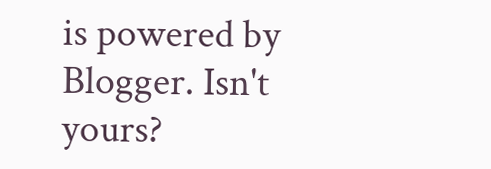is powered by Blogger. Isn't yours?